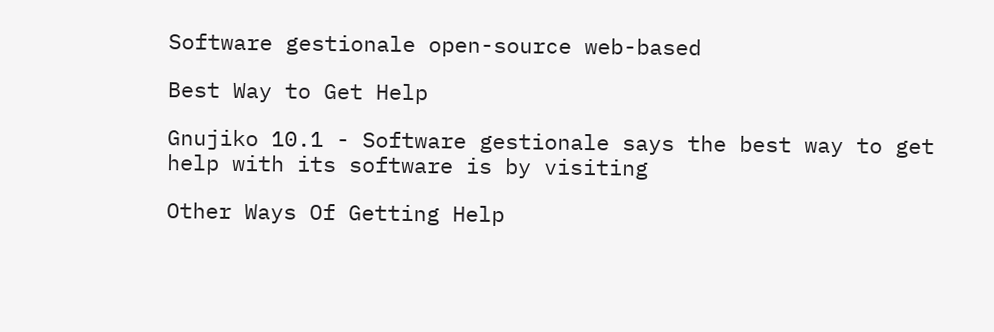Software gestionale open-source web-based

Best Way to Get Help

Gnujiko 10.1 - Software gestionale says the best way to get help with its software is by visiting

Other Ways Of Getting Help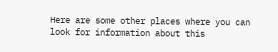Here are some other places where you can look for information about this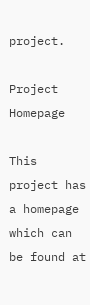project.

Project Homepage

This project has a homepage which can be found at